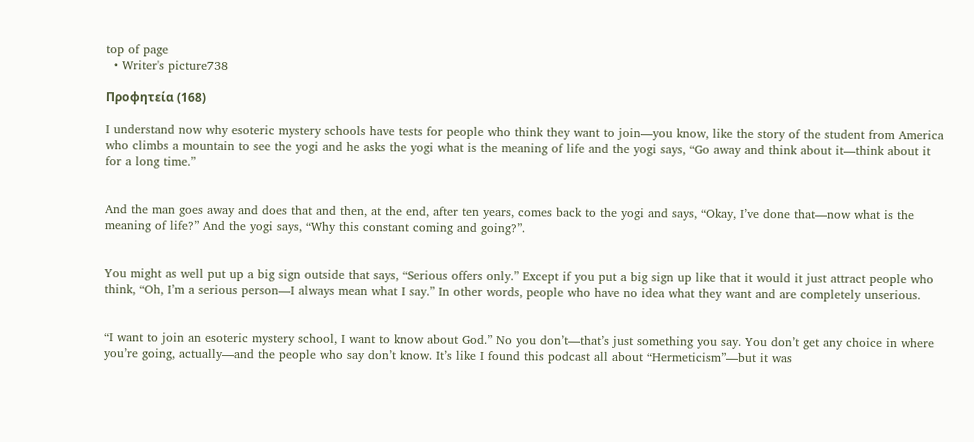top of page
  • Writer's picture738

Προφητεία (168)

I understand now why esoteric mystery schools have tests for people who think they want to join—you know, like the story of the student from America who climbs a mountain to see the yogi and he asks the yogi what is the meaning of life and the yogi says, “Go away and think about it—think about it for a long time.”


And the man goes away and does that and then, at the end, after ten years, comes back to the yogi and says, “Okay, I’ve done that—now what is the meaning of life?” And the yogi says, “Why this constant coming and going?”.


You might as well put up a big sign outside that says, “Serious offers only.” Except if you put a big sign up like that it would it just attract people who think, “Oh, I’m a serious person—I always mean what I say.” In other words, people who have no idea what they want and are completely unserious.


“I want to join an esoteric mystery school, I want to know about God.” No you don’t—that’s just something you say. You don’t get any choice in where you’re going, actually—and the people who say don’t know. It’s like I found this podcast all about “Hermeticism”—but it was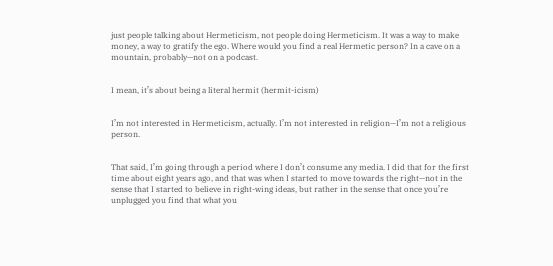just people talking about Hermeticism, not people doing Hermeticism. It was a way to make money, a way to gratify the ego. Where would you find a real Hermetic person? In a cave on a mountain, probably—not on a podcast.


I mean, it’s about being a literal hermit (hermit-icism)


I’m not interested in Hermeticism, actually. I’m not interested in religion—I’m not a religious person.


That said, I’m going through a period where I don’t consume any media. I did that for the first time about eight years ago, and that was when I started to move towards the right—not in the sense that I started to believe in right-wing ideas, but rather in the sense that once you’re unplugged you find that what you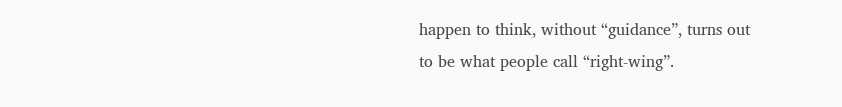happen to think, without “guidance”, turns out to be what people call “right-wing”.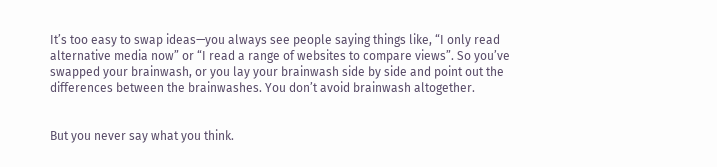It’s too easy to swap ideas—you always see people saying things like, “I only read alternative media now” or “I read a range of websites to compare views”. So you’ve swapped your brainwash, or you lay your brainwash side by side and point out the differences between the brainwashes. You don’t avoid brainwash altogether.


But you never say what you think.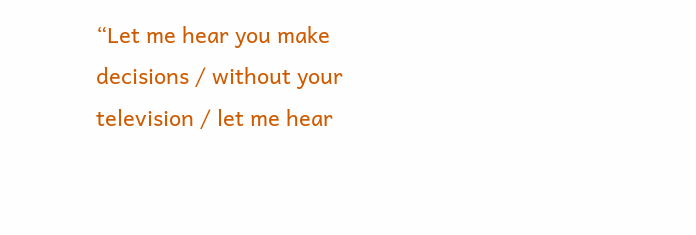“Let me hear you make decisions / without your television / let me hear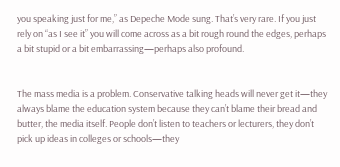you speaking just for me,” as Depeche Mode sung. That’s very rare. If you just rely on “as I see it” you will come across as a bit rough round the edges, perhaps a bit stupid or a bit embarrassing—perhaps also profound.


The mass media is a problem. Conservative talking heads will never get it—they always blame the education system because they can’t blame their bread and butter, the media itself. People don’t listen to teachers or lecturers, they don’t pick up ideas in colleges or schools—they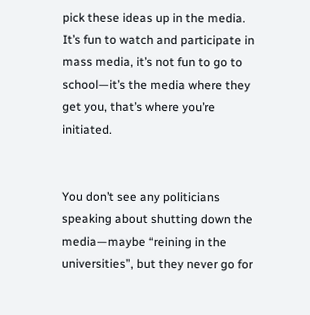pick these ideas up in the media. It’s fun to watch and participate in mass media, it’s not fun to go to school—it’s the media where they get you, that’s where you’re initiated.


You don’t see any politicians speaking about shutting down the media—maybe “reining in the universities”, but they never go for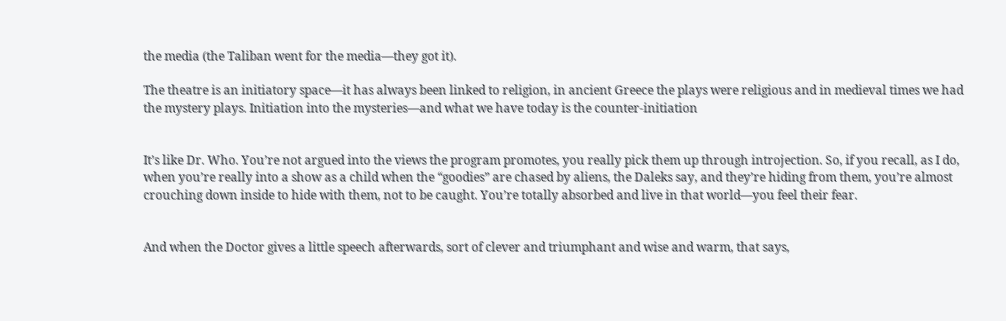the media (the Taliban went for the media—they got it).

The theatre is an initiatory space—it has always been linked to religion, in ancient Greece the plays were religious and in medieval times we had the mystery plays. Initiation into the mysteries—and what we have today is the counter-initiation


It’s like Dr. Who. You’re not argued into the views the program promotes, you really pick them up through introjection. So, if you recall, as I do, when you’re really into a show as a child when the “goodies” are chased by aliens, the Daleks say, and they’re hiding from them, you’re almost crouching down inside to hide with them, not to be caught. You’re totally absorbed and live in that world—you feel their fear.


And when the Doctor gives a little speech afterwards, sort of clever and triumphant and wise and warm, that says,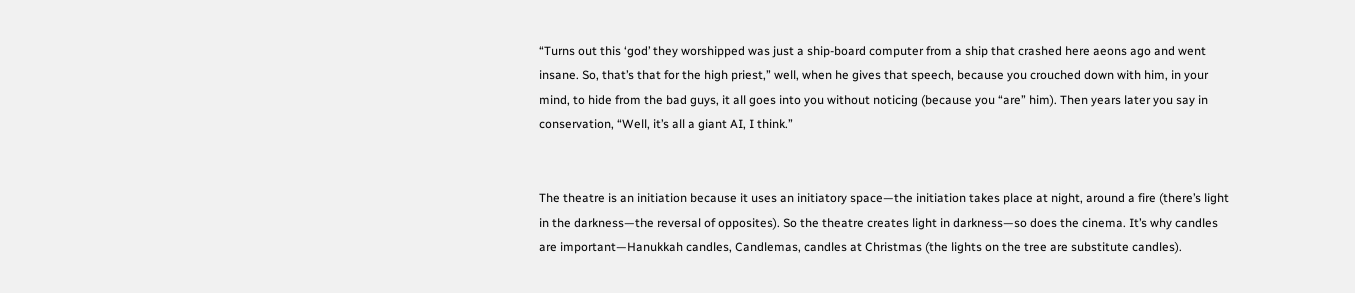“Turns out this ‘god’ they worshipped was just a ship-board computer from a ship that crashed here aeons ago and went insane. So, that’s that for the high priest,” well, when he gives that speech, because you crouched down with him, in your mind, to hide from the bad guys, it all goes into you without noticing (because you “are” him). Then years later you say in conservation, “Well, it’s all a giant AI, I think.”


The theatre is an initiation because it uses an initiatory space—the initiation takes place at night, around a fire (there’s light in the darkness—the reversal of opposites). So the theatre creates light in darkness—so does the cinema. It’s why candles are important—Hanukkah candles, Candlemas, candles at Christmas (the lights on the tree are substitute candles).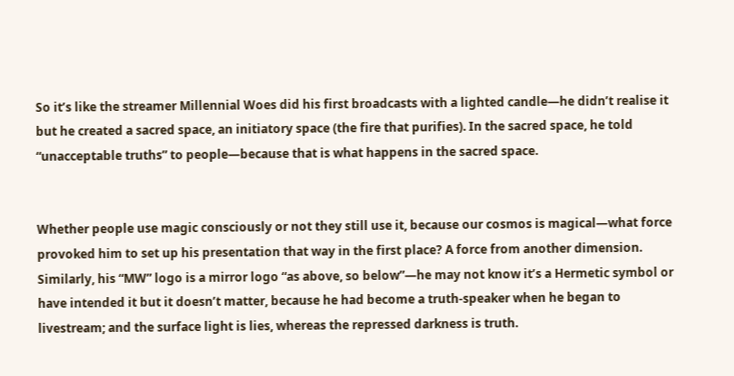So it’s like the streamer Millennial Woes did his first broadcasts with a lighted candle—he didn’t realise it but he created a sacred space, an initiatory space (the fire that purifies). In the sacred space, he told “unacceptable truths” to people—because that is what happens in the sacred space.


Whether people use magic consciously or not they still use it, because our cosmos is magical—what force provoked him to set up his presentation that way in the first place? A force from another dimension. Similarly, his “MW” logo is a mirror logo “as above, so below”—he may not know it’s a Hermetic symbol or have intended it but it doesn’t matter, because he had become a truth-speaker when he began to livestream; and the surface light is lies, whereas the repressed darkness is truth.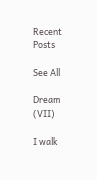Recent Posts

See All

Dream (VII)

I walk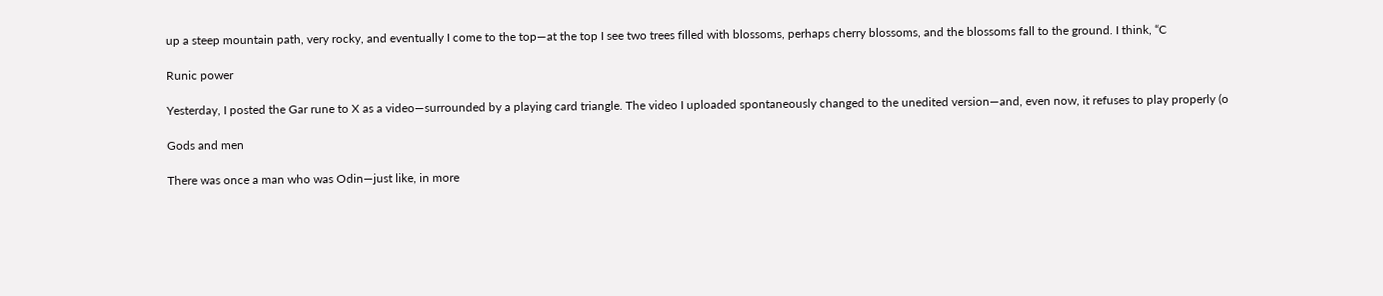up a steep mountain path, very rocky, and eventually I come to the top—at the top I see two trees filled with blossoms, perhaps cherry blossoms, and the blossoms fall to the ground. I think, “C

Runic power

Yesterday, I posted the Gar rune to X as a video—surrounded by a playing card triangle. The video I uploaded spontaneously changed to the unedited version—and, even now, it refuses to play properly (o

Gods and men

There was once a man who was Odin—just like, in more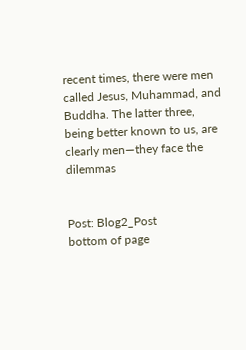recent times, there were men called Jesus, Muhammad, and Buddha. The latter three, being better known to us, are clearly men—they face the dilemmas


Post: Blog2_Post
bottom of page